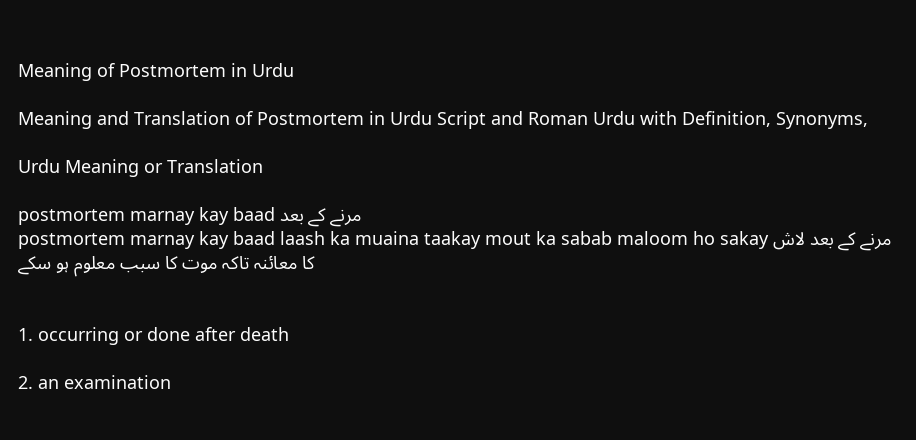Meaning of Postmortem in Urdu

Meaning and Translation of Postmortem in Urdu Script and Roman Urdu with Definition, Synonyms,

Urdu Meaning or Translation

postmortem marnay kay baad مرنے کے بعد
postmortem marnay kay baad laash ka muaina taakay mout ka sabab maloom ho sakay مرنے کے بعد لاش کا معائنہ تاکہ موت کا سبب معلوم ہو سکے


1. occurring or done after death

2. an examination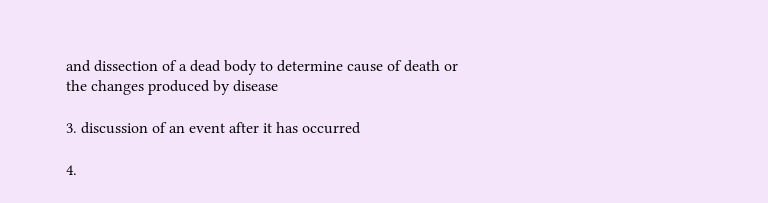and dissection of a dead body to determine cause of death or the changes produced by disease

3. discussion of an event after it has occurred

4.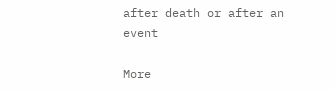after death or after an event

More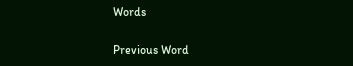Words

Previous Word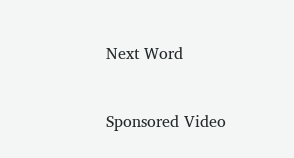Next Word


Sponsored Video